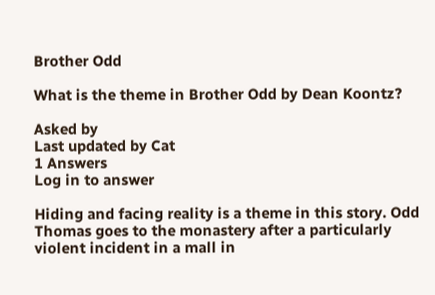Brother Odd

What is the theme in Brother Odd by Dean Koontz?

Asked by
Last updated by Cat
1 Answers
Log in to answer

Hiding and facing reality is a theme in this story. Odd Thomas goes to the monastery after a particularly violent incident in a mall in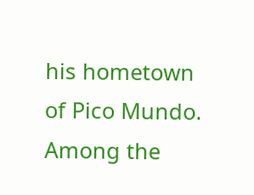his hometown of Pico Mundo. Among the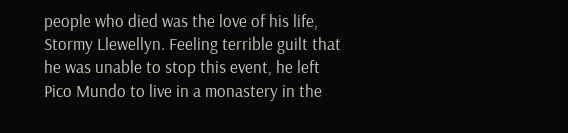people who died was the love of his life, Stormy Llewellyn. Feeling terrible guilt that he was unable to stop this event, he left Pico Mundo to live in a monastery in the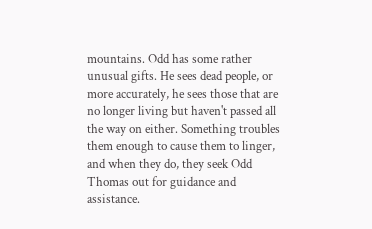mountains. Odd has some rather unusual gifts. He sees dead people, or more accurately, he sees those that are no longer living but haven't passed all the way on either. Something troubles them enough to cause them to linger, and when they do, they seek Odd Thomas out for guidance and assistance.